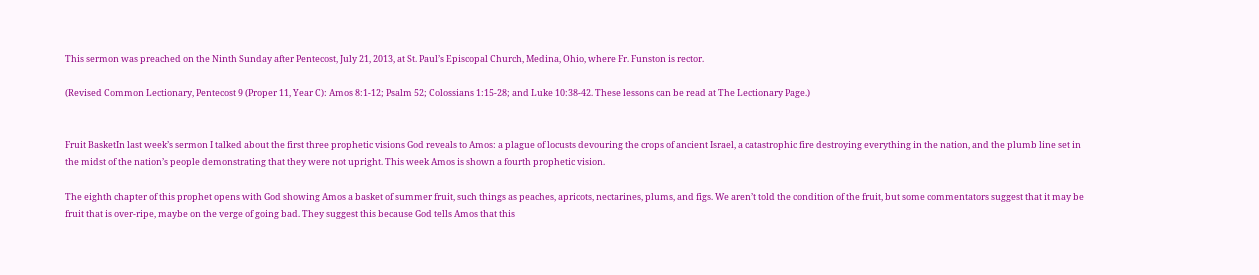This sermon was preached on the Ninth Sunday after Pentecost, July 21, 2013, at St. Paul’s Episcopal Church, Medina, Ohio, where Fr. Funston is rector.

(Revised Common Lectionary, Pentecost 9 (Proper 11, Year C): Amos 8:1-12; Psalm 52; Colossians 1:15-28; and Luke 10:38-42. These lessons can be read at The Lectionary Page.)


Fruit BasketIn last week’s sermon I talked about the first three prophetic visions God reveals to Amos: a plague of locusts devouring the crops of ancient Israel, a catastrophic fire destroying everything in the nation, and the plumb line set in the midst of the nation’s people demonstrating that they were not upright. This week Amos is shown a fourth prophetic vision.

The eighth chapter of this prophet opens with God showing Amos a basket of summer fruit, such things as peaches, apricots, nectarines, plums, and figs. We aren’t told the condition of the fruit, but some commentators suggest that it may be fruit that is over-ripe, maybe on the verge of going bad. They suggest this because God tells Amos that this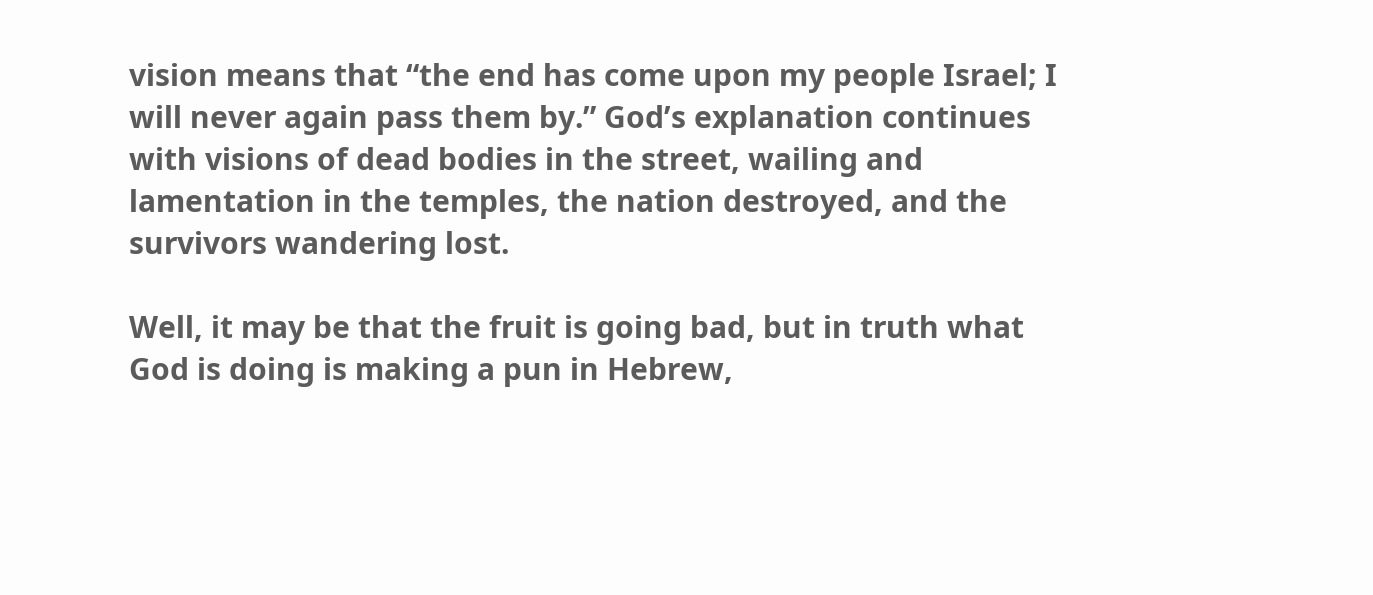vision means that “the end has come upon my people Israel; I will never again pass them by.” God’s explanation continues with visions of dead bodies in the street, wailing and lamentation in the temples, the nation destroyed, and the survivors wandering lost.

Well, it may be that the fruit is going bad, but in truth what God is doing is making a pun in Hebrew,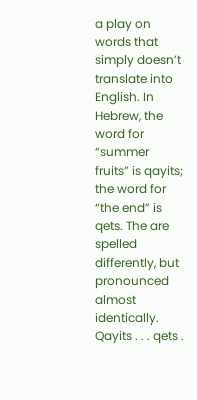a play on words that simply doesn’t translate into English. In Hebrew, the word for “summer fruits” is qayits; the word for “the end” is qets. The are spelled differently, but pronounced almost identically. Qayits . . . qets .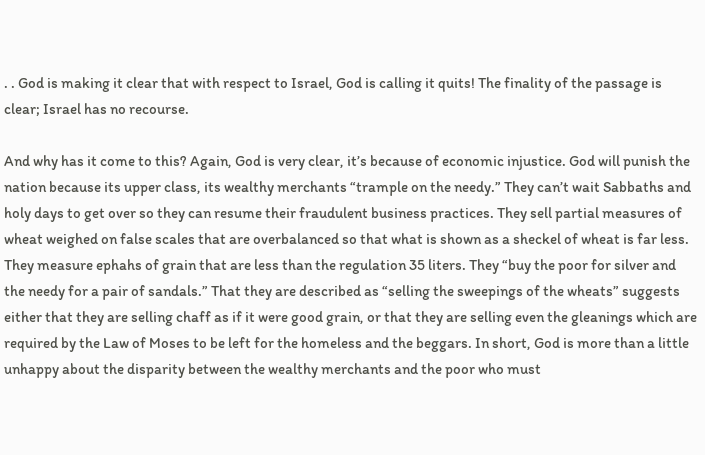. . God is making it clear that with respect to Israel, God is calling it quits! The finality of the passage is clear; Israel has no recourse.

And why has it come to this? Again, God is very clear, it’s because of economic injustice. God will punish the nation because its upper class, its wealthy merchants “trample on the needy.” They can’t wait Sabbaths and holy days to get over so they can resume their fraudulent business practices. They sell partial measures of wheat weighed on false scales that are overbalanced so that what is shown as a sheckel of wheat is far less. They measure ephahs of grain that are less than the regulation 35 liters. They “buy the poor for silver and the needy for a pair of sandals.” That they are described as “selling the sweepings of the wheats” suggests either that they are selling chaff as if it were good grain, or that they are selling even the gleanings which are required by the Law of Moses to be left for the homeless and the beggars. In short, God is more than a little unhappy about the disparity between the wealthy merchants and the poor who must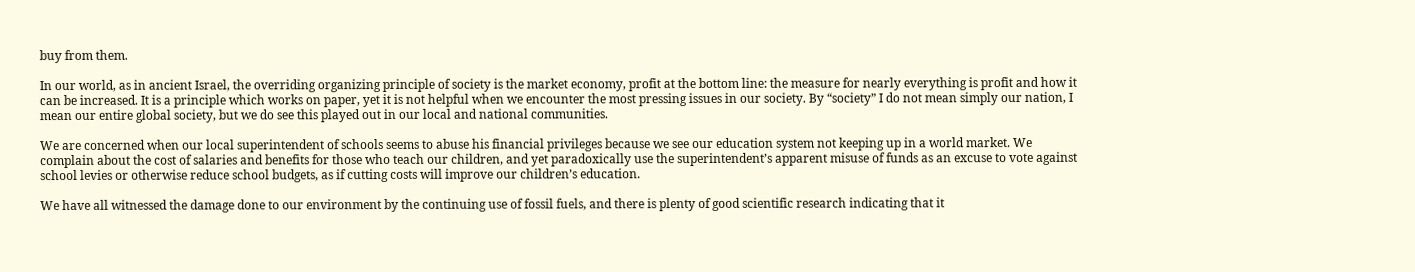buy from them.

In our world, as in ancient Israel, the overriding organizing principle of society is the market economy, profit at the bottom line: the measure for nearly everything is profit and how it can be increased. It is a principle which works on paper, yet it is not helpful when we encounter the most pressing issues in our society. By “society” I do not mean simply our nation, I mean our entire global society, but we do see this played out in our local and national communities.

We are concerned when our local superintendent of schools seems to abuse his financial privileges because we see our education system not keeping up in a world market. We complain about the cost of salaries and benefits for those who teach our children, and yet paradoxically use the superintendent’s apparent misuse of funds as an excuse to vote against school levies or otherwise reduce school budgets, as if cutting costs will improve our children’s education.

We have all witnessed the damage done to our environment by the continuing use of fossil fuels, and there is plenty of good scientific research indicating that it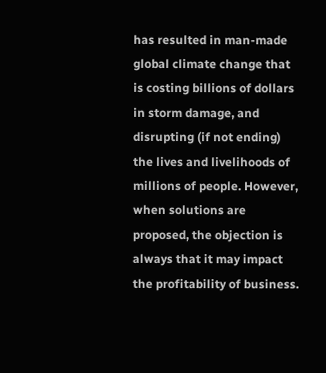has resulted in man-made global climate change that is costing billions of dollars in storm damage, and disrupting (if not ending) the lives and livelihoods of millions of people. However, when solutions are proposed, the objection is always that it may impact the profitability of business.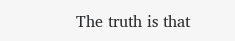The truth is that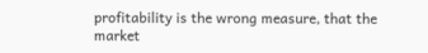profitability is the wrong measure, that the market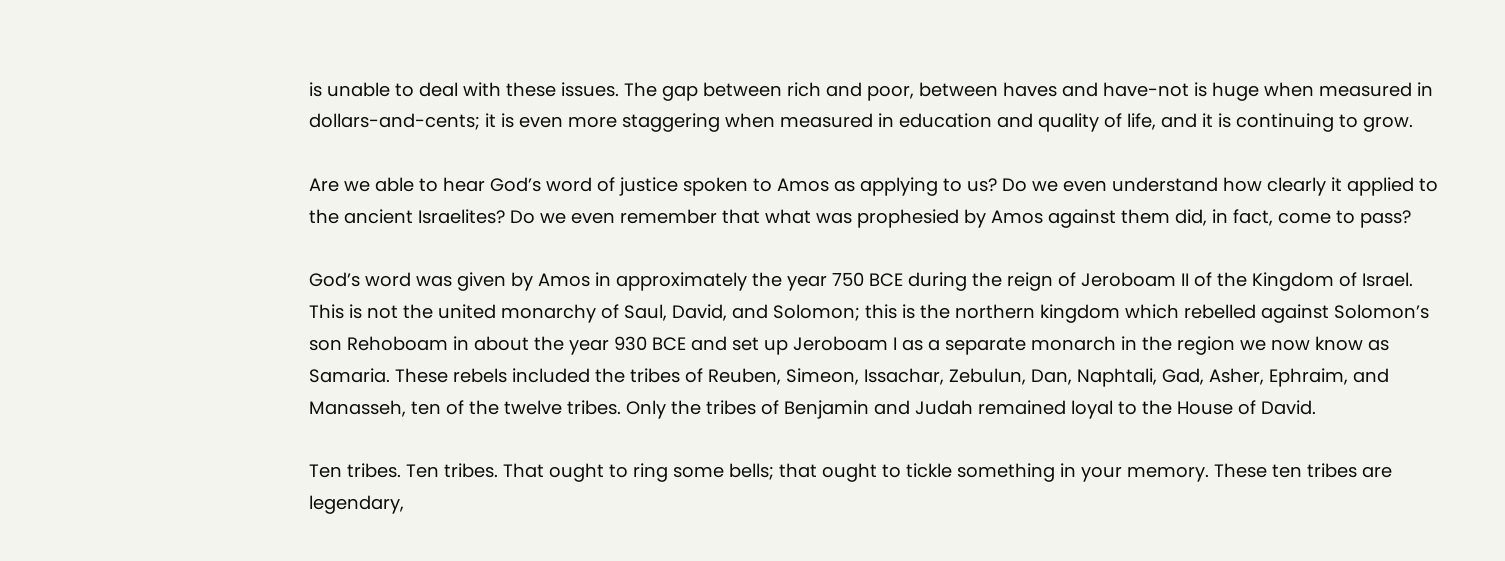is unable to deal with these issues. The gap between rich and poor, between haves and have-not is huge when measured in dollars-and-cents; it is even more staggering when measured in education and quality of life, and it is continuing to grow.

Are we able to hear God’s word of justice spoken to Amos as applying to us? Do we even understand how clearly it applied to the ancient Israelites? Do we even remember that what was prophesied by Amos against them did, in fact, come to pass?

God’s word was given by Amos in approximately the year 750 BCE during the reign of Jeroboam II of the Kingdom of Israel. This is not the united monarchy of Saul, David, and Solomon; this is the northern kingdom which rebelled against Solomon’s son Rehoboam in about the year 930 BCE and set up Jeroboam I as a separate monarch in the region we now know as Samaria. These rebels included the tribes of Reuben, Simeon, Issachar, Zebulun, Dan, Naphtali, Gad, Asher, Ephraim, and Manasseh, ten of the twelve tribes. Only the tribes of Benjamin and Judah remained loyal to the House of David.

Ten tribes. Ten tribes. That ought to ring some bells; that ought to tickle something in your memory. These ten tribes are legendary,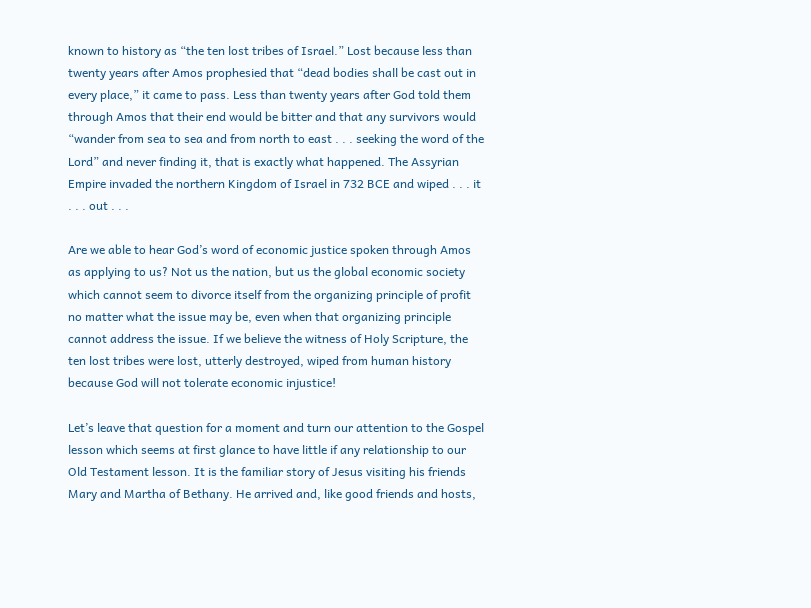known to history as “the ten lost tribes of Israel.” Lost because less than twenty years after Amos prophesied that “dead bodies shall be cast out in every place,” it came to pass. Less than twenty years after God told them through Amos that their end would be bitter and that any survivors would “wander from sea to sea and from north to east . . . seeking the word of the Lord” and never finding it, that is exactly what happened. The Assyrian Empire invaded the northern Kingdom of Israel in 732 BCE and wiped . . . it . . . out . . .

Are we able to hear God’s word of economic justice spoken through Amos as applying to us? Not us the nation, but us the global economic society which cannot seem to divorce itself from the organizing principle of profit no matter what the issue may be, even when that organizing principle cannot address the issue. If we believe the witness of Holy Scripture, the ten lost tribes were lost, utterly destroyed, wiped from human history because God will not tolerate economic injustice!

Let’s leave that question for a moment and turn our attention to the Gospel lesson which seems at first glance to have little if any relationship to our Old Testament lesson. It is the familiar story of Jesus visiting his friends Mary and Martha of Bethany. He arrived and, like good friends and hosts,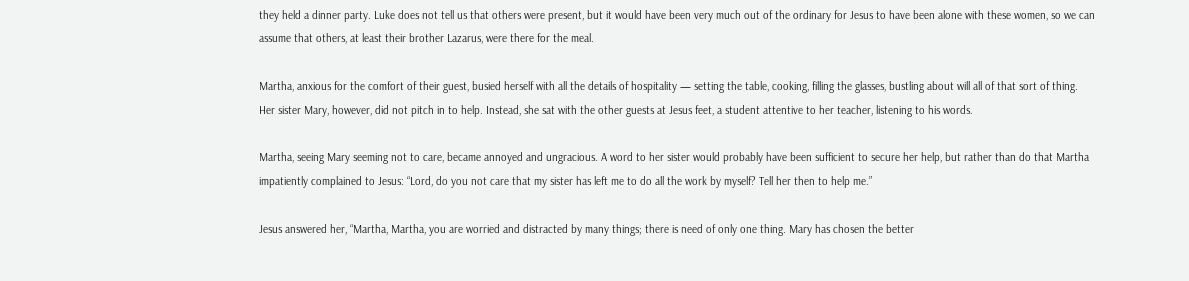they held a dinner party. Luke does not tell us that others were present, but it would have been very much out of the ordinary for Jesus to have been alone with these women, so we can assume that others, at least their brother Lazarus, were there for the meal.

Martha, anxious for the comfort of their guest, busied herself with all the details of hospitality — setting the table, cooking, filling the glasses, bustling about will all of that sort of thing. Her sister Mary, however, did not pitch in to help. Instead, she sat with the other guests at Jesus feet, a student attentive to her teacher, listening to his words.

Martha, seeing Mary seeming not to care, became annoyed and ungracious. A word to her sister would probably have been sufficient to secure her help, but rather than do that Martha impatiently complained to Jesus: “Lord, do you not care that my sister has left me to do all the work by myself? Tell her then to help me.”

Jesus answered her, “Martha, Martha, you are worried and distracted by many things; there is need of only one thing. Mary has chosen the better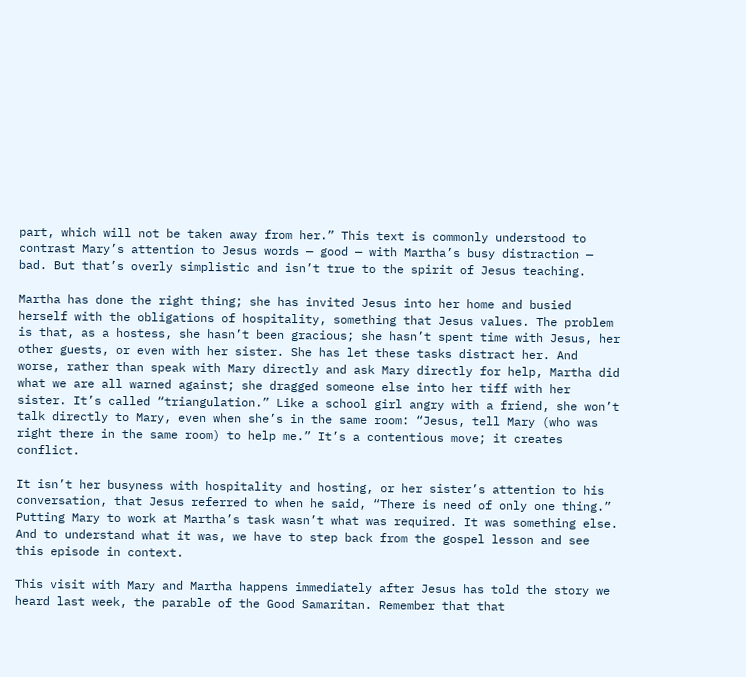part, which will not be taken away from her.” This text is commonly understood to contrast Mary’s attention to Jesus words — good — with Martha’s busy distraction — bad. But that’s overly simplistic and isn’t true to the spirit of Jesus teaching.

Martha has done the right thing; she has invited Jesus into her home and busied herself with the obligations of hospitality, something that Jesus values. The problem is that, as a hostess, she hasn’t been gracious; she hasn’t spent time with Jesus, her other guests, or even with her sister. She has let these tasks distract her. And worse, rather than speak with Mary directly and ask Mary directly for help, Martha did what we are all warned against; she dragged someone else into her tiff with her sister. It’s called “triangulation.” Like a school girl angry with a friend, she won’t talk directly to Mary, even when she’s in the same room: “Jesus, tell Mary (who was right there in the same room) to help me.” It’s a contentious move; it creates conflict.

It isn’t her busyness with hospitality and hosting, or her sister’s attention to his conversation, that Jesus referred to when he said, “There is need of only one thing.” Putting Mary to work at Martha’s task wasn’t what was required. It was something else. And to understand what it was, we have to step back from the gospel lesson and see this episode in context.

This visit with Mary and Martha happens immediately after Jesus has told the story we heard last week, the parable of the Good Samaritan. Remember that that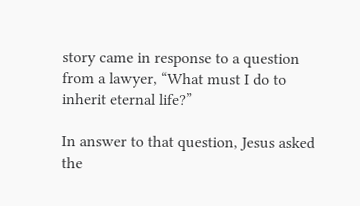story came in response to a question from a lawyer, “What must I do to inherit eternal life?”

In answer to that question, Jesus asked the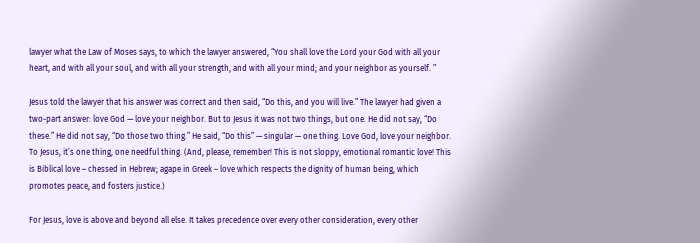lawyer what the Law of Moses says, to which the lawyer answered, “You shall love the Lord your God with all your heart, and with all your soul, and with all your strength, and with all your mind; and your neighbor as yourself. ”

Jesus told the lawyer that his answer was correct and then said, “Do this, and you will live.” The lawyer had given a two-part answer: love God — love your neighbor. But to Jesus it was not two things, but one. He did not say, “Do these.” He did not say, “Do those two thing.” He said, “Do this” — singular — one thing. Love God, love your neighbor. To Jesus, it’s one thing, one needful thing. (And, please, remember! This is not sloppy, emotional romantic love! This is Biblical love – chessed in Hebrew; agape in Greek – love which respects the dignity of human being, which promotes peace, and fosters justice.)

For Jesus, love is above and beyond all else. It takes precedence over every other consideration, every other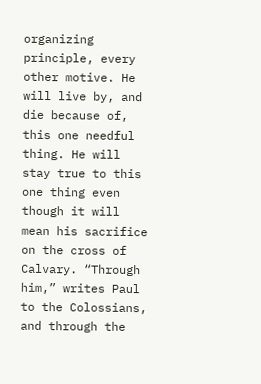organizing principle, every other motive. He will live by, and die because of, this one needful thing. He will stay true to this one thing even though it will mean his sacrifice on the cross of Calvary. “Through him,” writes Paul to the Colossians, and through the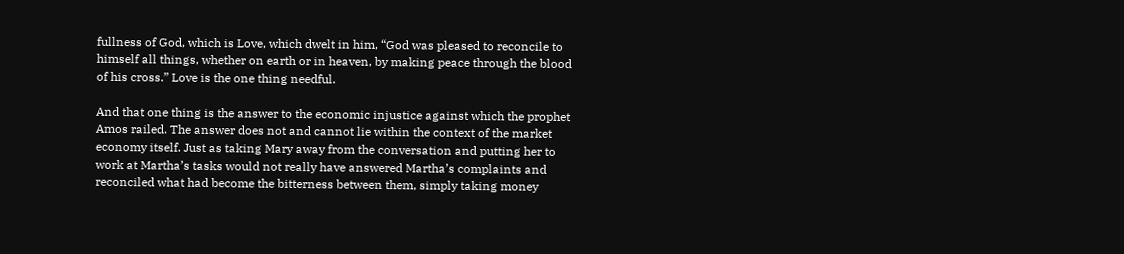fullness of God, which is Love, which dwelt in him, “God was pleased to reconcile to himself all things, whether on earth or in heaven, by making peace through the blood of his cross.” Love is the one thing needful.

And that one thing is the answer to the economic injustice against which the prophet Amos railed. The answer does not and cannot lie within the context of the market economy itself. Just as taking Mary away from the conversation and putting her to work at Martha’s tasks would not really have answered Martha’s complaints and reconciled what had become the bitterness between them, simply taking money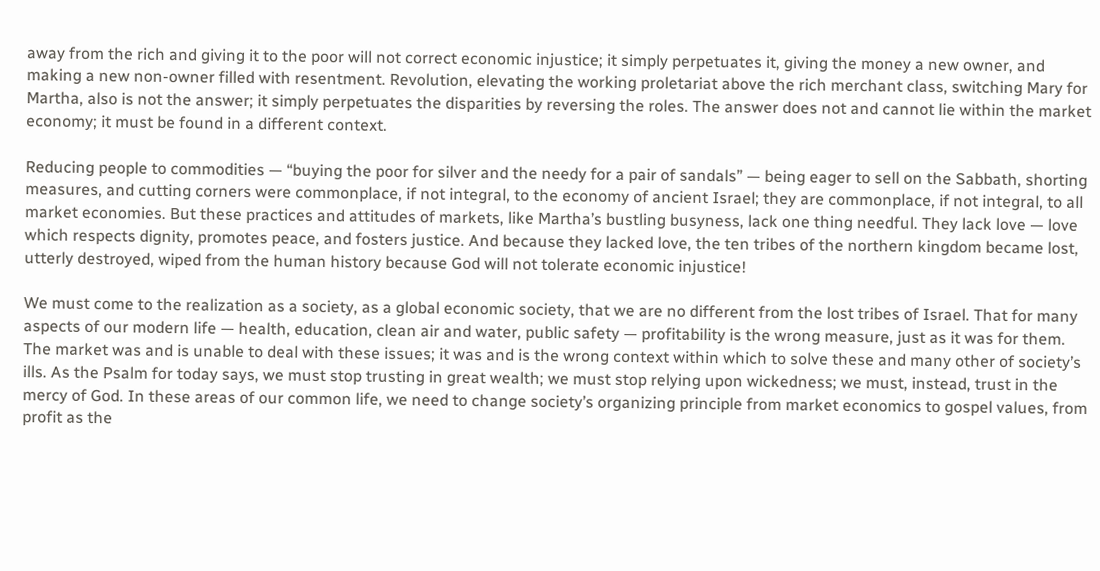away from the rich and giving it to the poor will not correct economic injustice; it simply perpetuates it, giving the money a new owner, and making a new non-owner filled with resentment. Revolution, elevating the working proletariat above the rich merchant class, switching Mary for Martha, also is not the answer; it simply perpetuates the disparities by reversing the roles. The answer does not and cannot lie within the market economy; it must be found in a different context.

Reducing people to commodities — “buying the poor for silver and the needy for a pair of sandals” — being eager to sell on the Sabbath, shorting measures, and cutting corners were commonplace, if not integral, to the economy of ancient Israel; they are commonplace, if not integral, to all market economies. But these practices and attitudes of markets, like Martha’s bustling busyness, lack one thing needful. They lack love — love which respects dignity, promotes peace, and fosters justice. And because they lacked love, the ten tribes of the northern kingdom became lost, utterly destroyed, wiped from the human history because God will not tolerate economic injustice!

We must come to the realization as a society, as a global economic society, that we are no different from the lost tribes of Israel. That for many aspects of our modern life — health, education, clean air and water, public safety — profitability is the wrong measure, just as it was for them. The market was and is unable to deal with these issues; it was and is the wrong context within which to solve these and many other of society’s ills. As the Psalm for today says, we must stop trusting in great wealth; we must stop relying upon wickedness; we must, instead, trust in the mercy of God. In these areas of our common life, we need to change society’s organizing principle from market economics to gospel values, from profit as the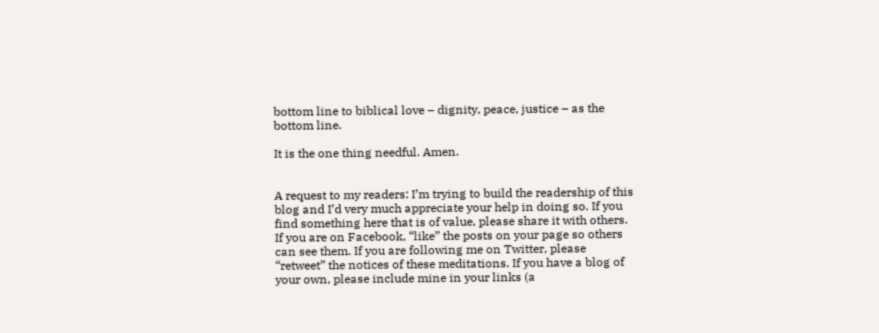bottom line to biblical love – dignity, peace, justice – as the bottom line.

It is the one thing needful. Amen.


A request to my readers: I’m trying to build the readership of this blog and I’d very much appreciate your help in doing so. If you find something here that is of value, please share it with others. If you are on Facebook, “like” the posts on your page so others can see them. If you are following me on Twitter, please “retweet” the notices of these meditations. If you have a blog of your own, please include mine in your links (a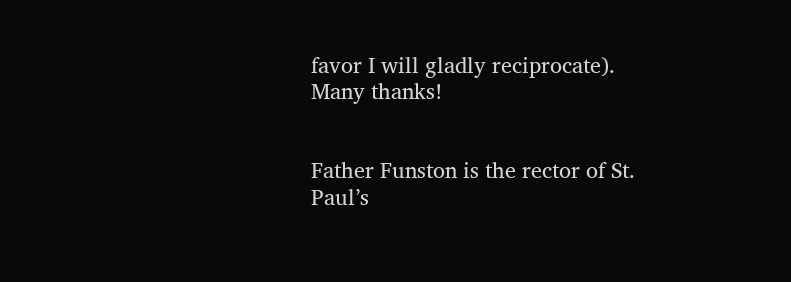favor I will gladly reciprocate). Many thanks!


Father Funston is the rector of St. Paul’s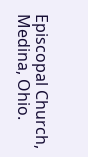Episcopal Church, Medina, Ohio.